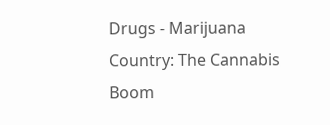Drugs - Marijuana Country: The Cannabis Boom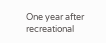One year after recreational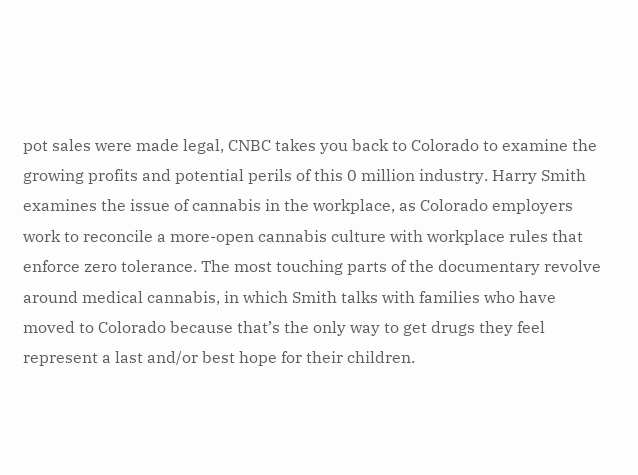pot sales were made legal, CNBC takes you back to Colorado to examine the growing profits and potential perils of this 0 million industry. Harry Smith examines the issue of cannabis in the workplace, as Colorado employers work to reconcile a more-open cannabis culture with workplace rules that enforce zero tolerance. The most touching parts of the documentary revolve around medical cannabis, in which Smith talks with families who have moved to Colorado because that’s the only way to get drugs they feel represent a last and/or best hope for their children.